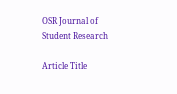OSR Journal of Student Research

Article Title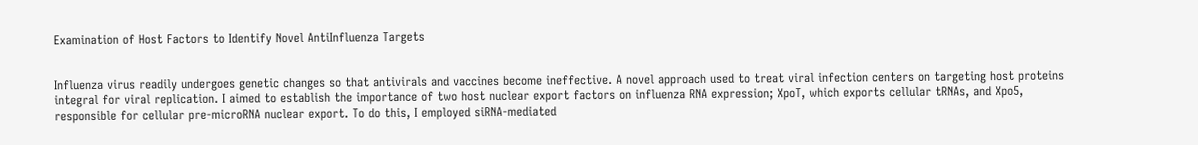Examination of Host Factors to Identify Novel AntiInfluenza Targets


Influenza virus readily undergoes genetic changes so that antivirals and vaccines become ineffective. A novel approach used to treat viral infection centers on targeting host proteins integral for viral replication. I aimed to establish the importance of two host nuclear export factors on influenza RNA expression; XpoT, which exports cellular tRNAs, and Xpo5, responsible for cellular pre-microRNA nuclear export. To do this, I employed siRNA-mediated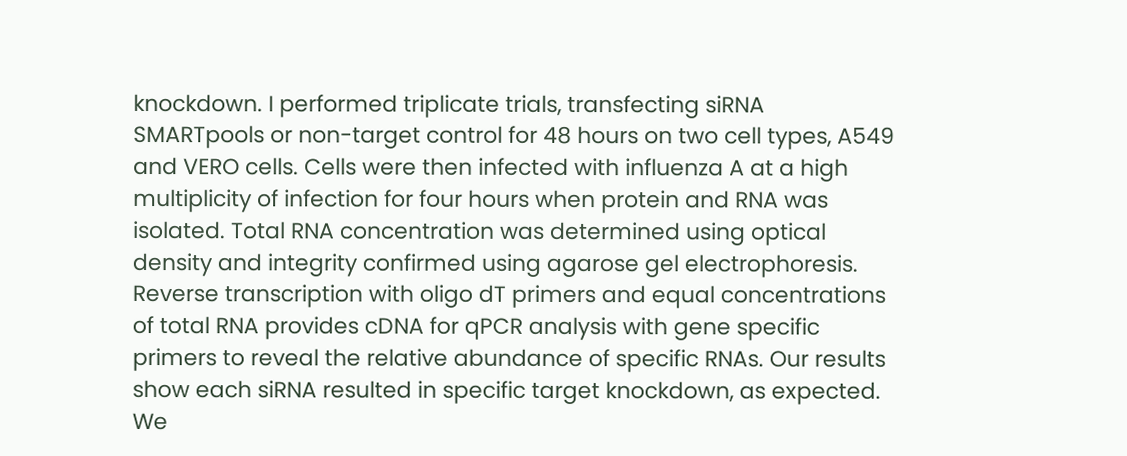knockdown. I performed triplicate trials, transfecting siRNA SMARTpools or non-target control for 48 hours on two cell types, A549 and VERO cells. Cells were then infected with influenza A at a high multiplicity of infection for four hours when protein and RNA was isolated. Total RNA concentration was determined using optical density and integrity confirmed using agarose gel electrophoresis. Reverse transcription with oligo dT primers and equal concentrations of total RNA provides cDNA for qPCR analysis with gene specific primers to reveal the relative abundance of specific RNAs. Our results show each siRNA resulted in specific target knockdown, as expected. We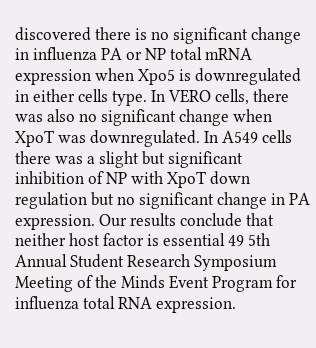discovered there is no significant change in influenza PA or NP total mRNA expression when Xpo5 is downregulated in either cells type. In VERO cells, there was also no significant change when XpoT was downregulated. In A549 cells there was a slight but significant inhibition of NP with XpoT down regulation but no significant change in PA expression. Our results conclude that neither host factor is essential 49 5th Annual Student Research Symposium Meeting of the Minds Event Program for influenza total RNA expression.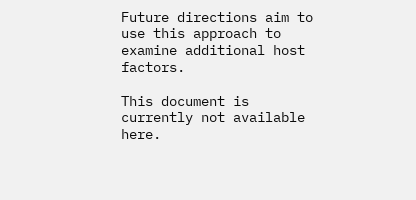Future directions aim to use this approach to examine additional host factors.

This document is currently not available here.